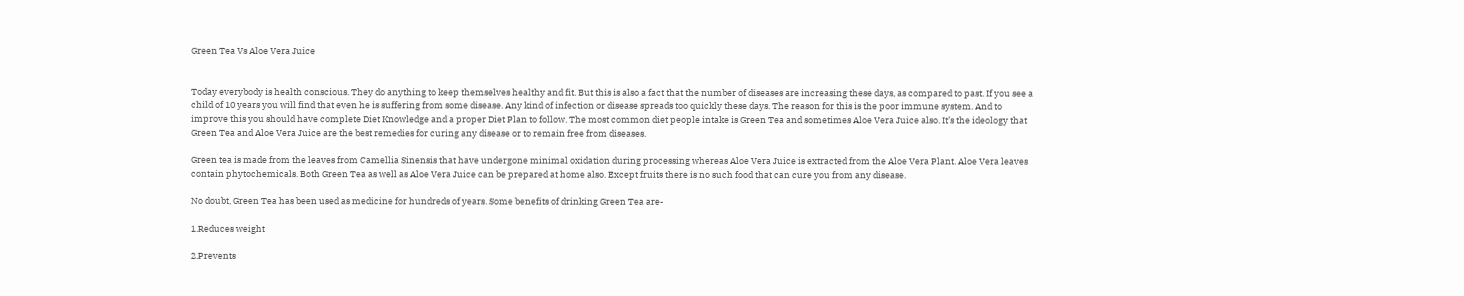Green Tea Vs Aloe Vera Juice


Today everybody is health conscious. They do anything to keep themselves healthy and fit. But this is also a fact that the number of diseases are increasing these days, as compared to past. If you see a child of 10 years you will find that even he is suffering from some disease. Any kind of infection or disease spreads too quickly these days. The reason for this is the poor immune system. And to improve this you should have complete Diet Knowledge and a proper Diet Plan to follow. The most common diet people intake is Green Tea and sometimes Aloe Vera Juice also. It’s the ideology that Green Tea and Aloe Vera Juice are the best remedies for curing any disease or to remain free from diseases.

Green tea is made from the leaves from Camellia Sinensis that have undergone minimal oxidation during processing whereas Aloe Vera Juice is extracted from the Aloe Vera Plant. Aloe Vera leaves contain phytochemicals. Both Green Tea as well as Aloe Vera Juice can be prepared at home also. Except fruits there is no such food that can cure you from any disease.

No doubt, Green Tea has been used as medicine for hundreds of years. Some benefits of drinking Green Tea are-

1.Reduces weight

2.Prevents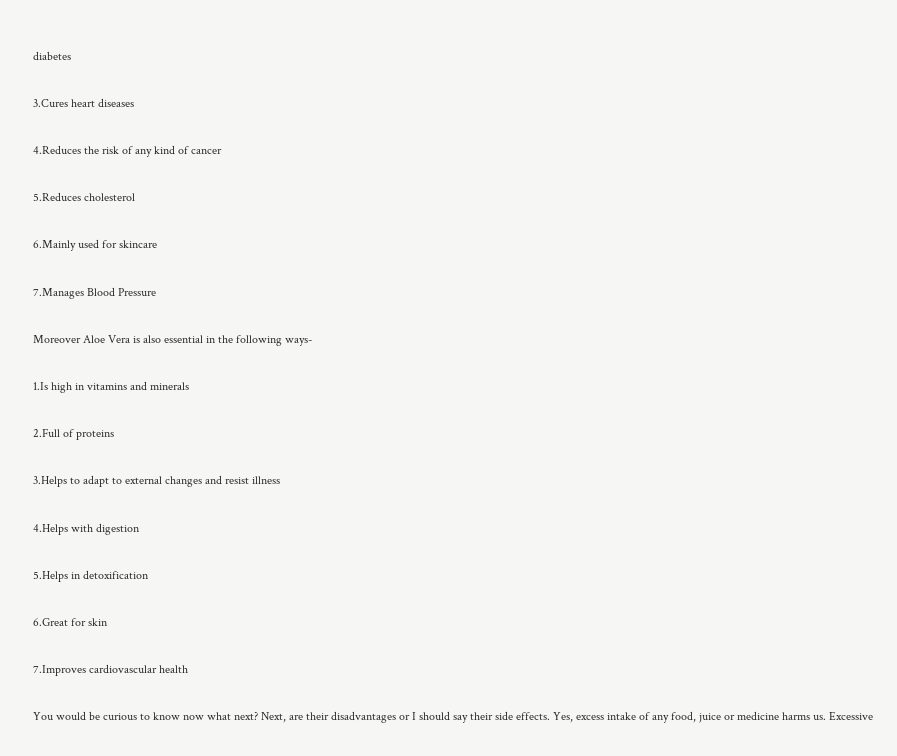diabetes

3.Cures heart diseases

4.Reduces the risk of any kind of cancer

5.Reduces cholesterol

6.Mainly used for skincare

7.Manages Blood Pressure

Moreover Aloe Vera is also essential in the following ways-

1.Is high in vitamins and minerals

2.Full of proteins

3.Helps to adapt to external changes and resist illness

4.Helps with digestion

5.Helps in detoxification

6.Great for skin

7.Improves cardiovascular health

You would be curious to know now what next? Next, are their disadvantages or I should say their side effects. Yes, excess intake of any food, juice or medicine harms us. Excessive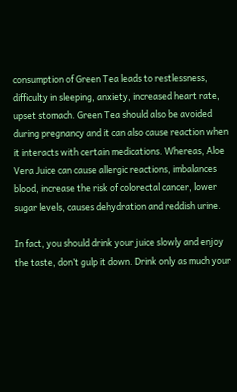consumption of Green Tea leads to restlessness, difficulty in sleeping, anxiety, increased heart rate, upset stomach. Green Tea should also be avoided during pregnancy and it can also cause reaction when it interacts with certain medications. Whereas, Aloe Vera Juice can cause allergic reactions, imbalances blood, increase the risk of colorectal cancer, lower sugar levels, causes dehydration and reddish urine.

In fact, you should drink your juice slowly and enjoy the taste, don’t gulp it down. Drink only as much your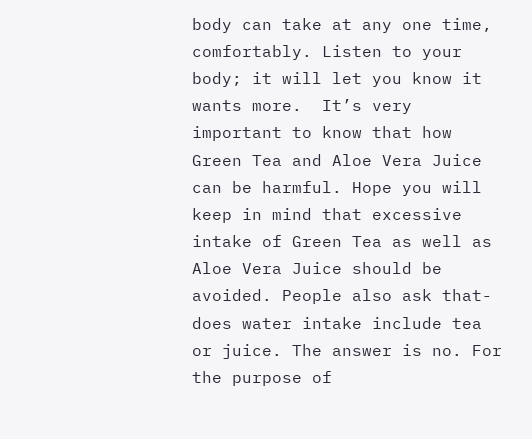body can take at any one time, comfortably. Listen to your body; it will let you know it wants more.  It’s very important to know that how Green Tea and Aloe Vera Juice can be harmful. Hope you will keep in mind that excessive intake of Green Tea as well as Aloe Vera Juice should be avoided. People also ask that- does water intake include tea or juice. The answer is no. For the purpose of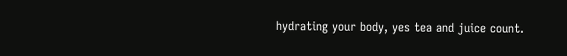hydrating your body, yes tea and juice count.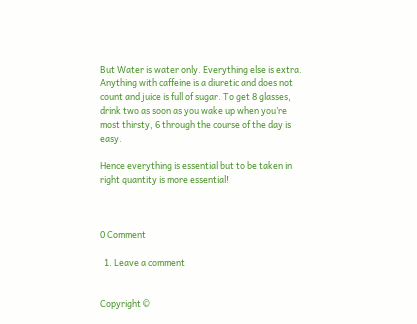But Water is water only. Everything else is extra. Anything with caffeine is a diuretic and does not count and juice is full of sugar. To get 8 glasses, drink two as soon as you wake up when you’re most thirsty, 6 through the course of the day is easy.

Hence everything is essential but to be taken in right quantity is more essential!



0 Comment

  1. Leave a comment


Copyright ©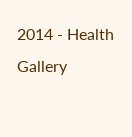2014 - Health Gallery